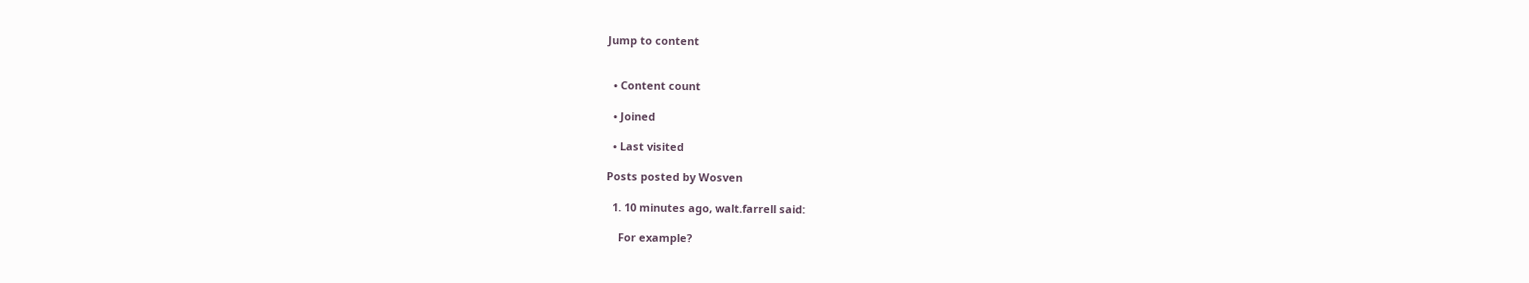Jump to content


  • Content count

  • Joined

  • Last visited

Posts posted by Wosven

  1. 10 minutes ago, walt.farrell said:

    For example?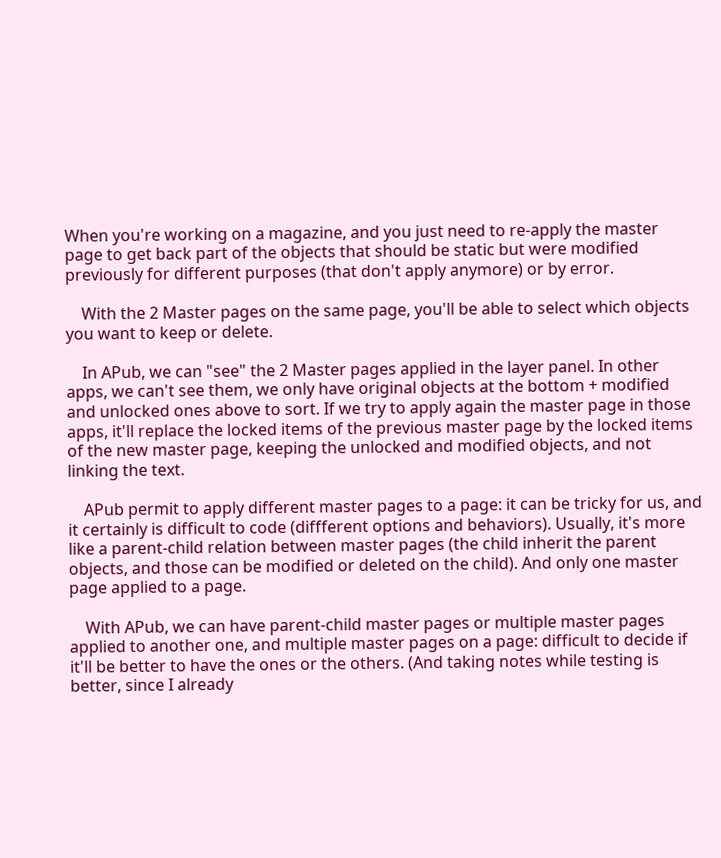When you're working on a magazine, and you just need to re-apply the master page to get back part of the objects that should be static but were modified previously for different purposes (that don't apply anymore) or by error.

    With the 2 Master pages on the same page, you'll be able to select which objects you want to keep or delete.

    In APub, we can "see" the 2 Master pages applied in the layer panel. In other apps, we can't see them, we only have original objects at the bottom + modified and unlocked ones above to sort. If we try to apply again the master page in those apps, it'll replace the locked items of the previous master page by the locked items of the new master page, keeping the unlocked and modified objects, and not linking the text.

    APub permit to apply different master pages to a page: it can be tricky for us, and it certainly is difficult to code (diffferent options and behaviors). Usually, it's more like a parent-child relation between master pages (the child inherit the parent objects, and those can be modified or deleted on the child). And only one master page applied to a page.

    With APub, we can have parent-child master pages or multiple master pages applied to another one, and multiple master pages on a page: difficult to decide if it'll be better to have the ones or the others. (And taking notes while testing is better, since I already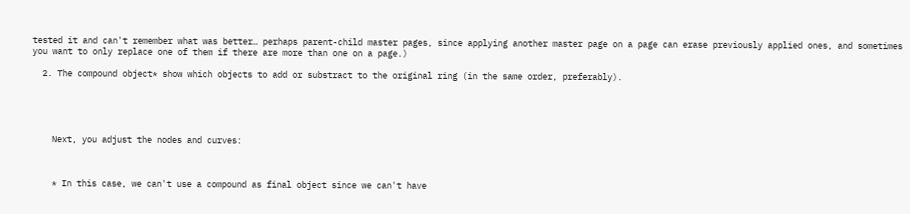tested it and can't remember what was better… perhaps parent-child master pages, since applying another master page on a page can erase previously applied ones, and sometimes you want to only replace one of them if there are more than one on a page.)

  2. The compound object* show which objects to add or substract to the original ring (in the same order, preferably).





    Next, you adjust the nodes and curves:



    * In this case, we can't use a compound as final object since we can't have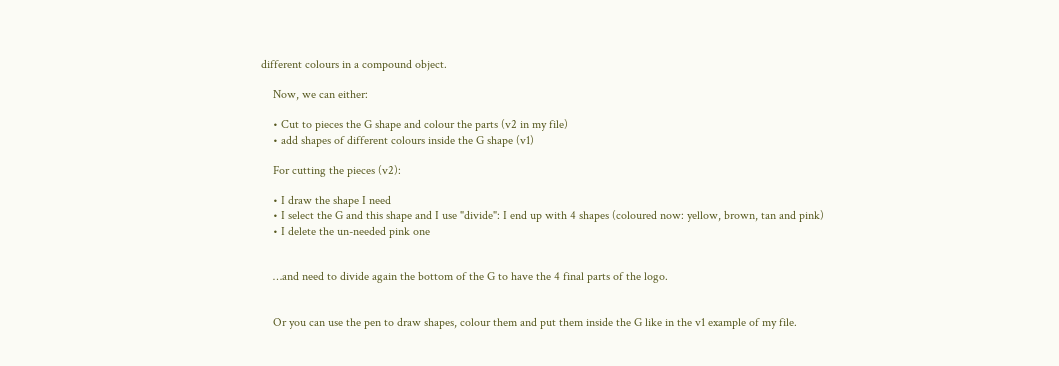different colours in a compound object.

    Now, we can either:

    • Cut to pieces the G shape and colour the parts (v2 in my file)
    • add shapes of different colours inside the G shape (v1)

    For cutting the pieces (v2):

    • I draw the shape I need
    • I select the G and this shape and I use "divide": I end up with 4 shapes (coloured now: yellow, brown, tan and pink)
    • I delete the un-needed pink one


    …and need to divide again the bottom of the G to have the 4 final parts of the logo.


    Or you can use the pen to draw shapes, colour them and put them inside the G like in the v1 example of my file.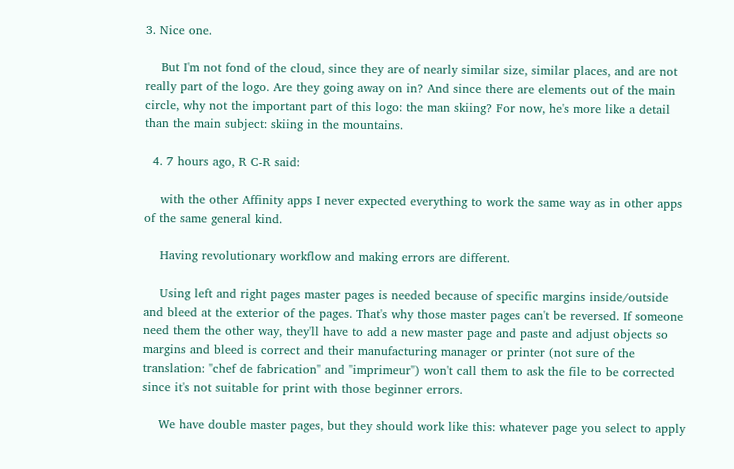3. Nice one.

    But I'm not fond of the cloud, since they are of nearly similar size, similar places, and are not really part of the logo. Are they going away on in? And since there are elements out of the main circle, why not the important part of this logo: the man skiing? For now, he's more like a detail than the main subject: skiing in the mountains.

  4. 7 hours ago, R C-R said:

    with the other Affinity apps I never expected everything to work the same way as in other apps of the same general kind.

    Having revolutionary workflow and making errors are different.

    Using left and right pages master pages is needed because of specific margins inside/outside and bleed at the exterior of the pages. That's why those master pages can't be reversed. If someone need them the other way, they'll have to add a new master page and paste and adjust objects so margins and bleed is correct and their manufacturing manager or printer (not sure of the translation: "chef de fabrication" and "imprimeur") won't call them to ask the file to be corrected since it's not suitable for print with those beginner errors.

    We have double master pages, but they should work like this: whatever page you select to apply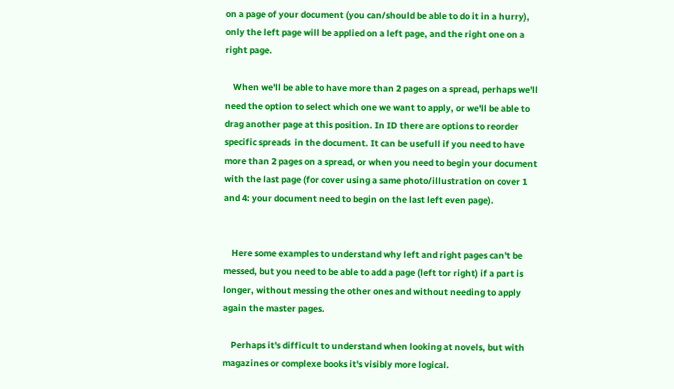on a page of your document (you can/should be able to do it in a hurry), only the left page will be applied on a left page, and the right one on a right page.

    When we'll be able to have more than 2 pages on a spread, perhaps we'll need the option to select which one we want to apply, or we'll be able to drag another page at this position. In ID there are options to reorder specific spreads  in the document. It can be usefull if you need to have more than 2 pages on a spread, or when you need to begin your document with the last page (for cover using a same photo/illustration on cover 1 and 4: your document need to begin on the last left even page).


    Here some examples to understand why left and right pages can't be messed, but you need to be able to add a page (left tor right) if a part is longer, without messing the other ones and without needing to apply again the master pages.

    Perhaps it's difficult to understand when looking at novels, but with magazines or complexe books it's visibly more logical.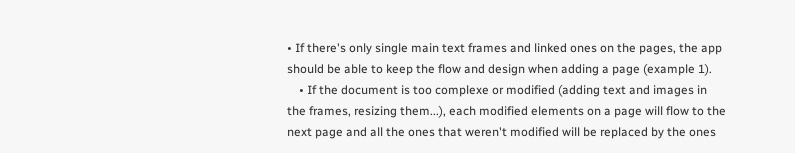• If there's only single main text frames and linked ones on the pages, the app should be able to keep the flow and design when adding a page (example 1).
    • If the document is too complexe or modified (adding text and images in the frames, resizing them...), each modified elements on a page will flow to the next page and all the ones that weren't modified will be replaced by the ones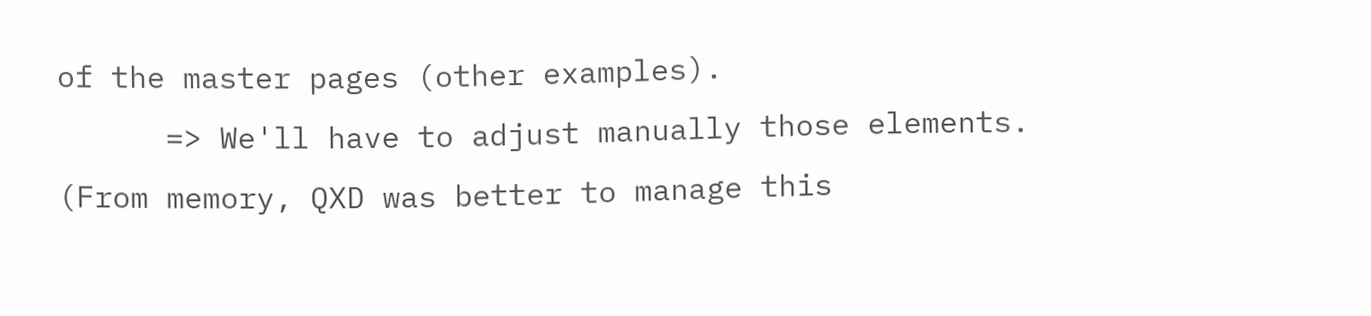of the master pages (other examples).
      => We'll have to adjust manually those elements. (From memory, QXD was better to manage this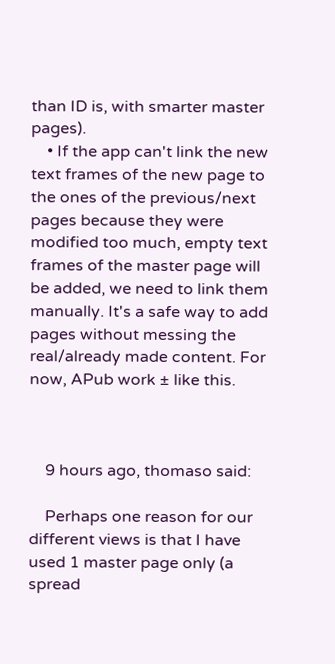than ID is, with smarter master pages).
    • If the app can't link the new text frames of the new page to the ones of the previous/next pages because they were modified too much, empty text frames of the master page will be added, we need to link them manually. It's a safe way to add pages without messing the real/already made content. For now, APub work ± like this.



    9 hours ago, thomaso said:

    Perhaps one reason for our different views is that I have used 1 master page only (a spread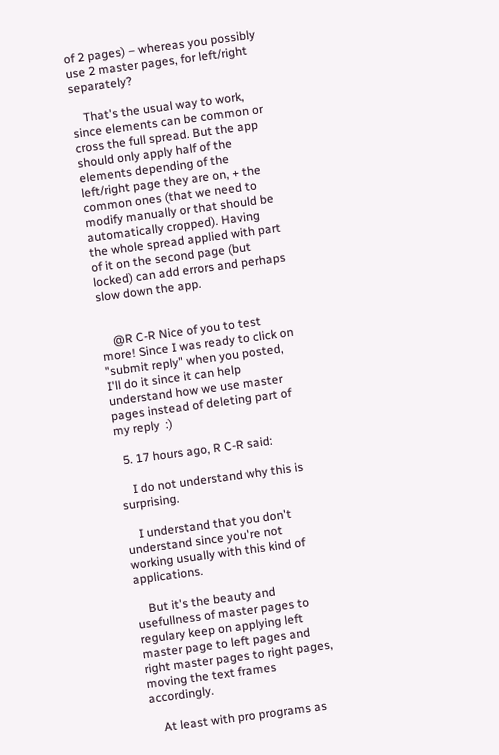of 2 pages) – whereas you possibly use 2 master pages, for left/right separately?

    That's the usual way to work, since elements can be common or cross the full spread. But the app should only apply half of the elements depending of the left/right page they are on, + the common ones (that we need to modify manually or that should be automatically cropped). Having the whole spread applied with part of it on the second page (but locked) can add errors and perhaps slow down the app.


    @R C-R Nice of you to test more! Since I was ready to click on "submit reply" when you posted, I'll do it since it can help understand how we use master pages instead of deleting part of my reply  :)

  5. 17 hours ago, R C-R said:

    I do not understand why this is surprising.

    I understand that you don't understand since you're not working usually with this kind of applications.

    But it's the beauty and usefullness of master pages to regulary keep on applying left master page to left pages and right master pages to right pages, moving the text frames accordingly.

    At least with pro programs as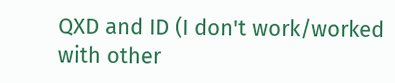QXD and ID (I don't work/worked with other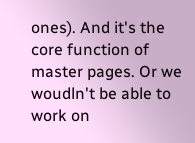ones). And it's the core function of master pages. Or we woudln't be able to work on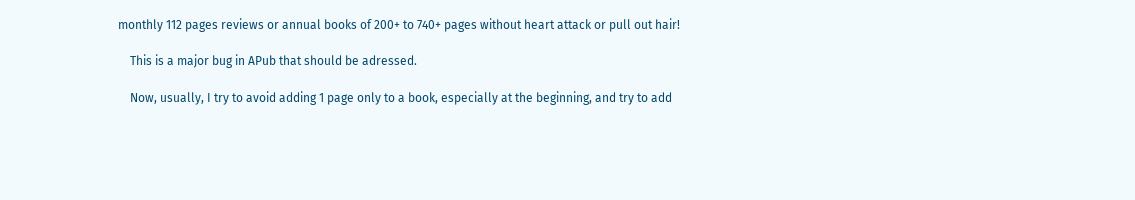monthly 112 pages reviews or annual books of 200+ to 740+ pages without heart attack or pull out hair!

    This is a major bug in APub that should be adressed.

    Now, usually, I try to avoid adding 1 page only to a book, especially at the beginning, and try to add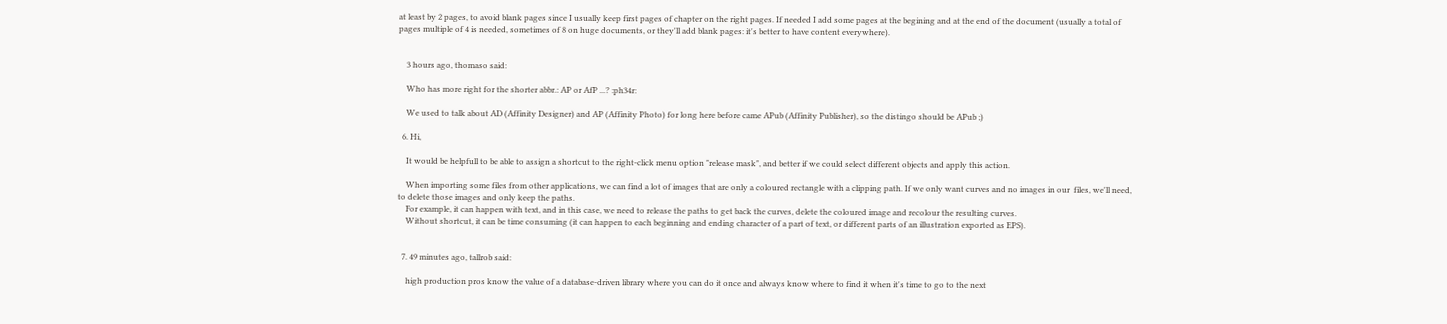at least by 2 pages, to avoid blank pages since I usually keep first pages of chapter on the right pages. If needed I add some pages at the begining and at the end of the document (usually a total of pages multiple of 4 is needed, sometimes of 8 on huge documents, or they'll add blank pages: it's better to have content everywhere).


    3 hours ago, thomaso said:

    Who has more right for the shorter abbr.: AP or AfP ...? :ph34r:

    We used to talk about AD (Affinity Designer) and AP (Affinity Photo) for long here before came APub (Affinity Publisher), so the distingo should be APub ;)

  6. Hi,

    It would be helpfull to be able to assign a shortcut to the right-click menu option "release mask", and better if we could select different objects and apply this action.

    When importing some files from other applications, we can find a lot of images that are only a coloured rectangle with a clipping path. If we only want curves and no images in our  files, we'll need, to delete those images and only keep the paths.
    For example, it can happen with text, and in this case, we need to release the paths to get back the curves, delete the coloured image and recolour the resulting curves.
    Without shortcut, it can be time consuming (it can happen to each beginning and ending character of a part of text, or different parts of an illustration exported as EPS).


  7. 49 minutes ago, tallrob said:

    high production pros know the value of a database-driven library where you can do it once and always know where to find it when it's time to go to the next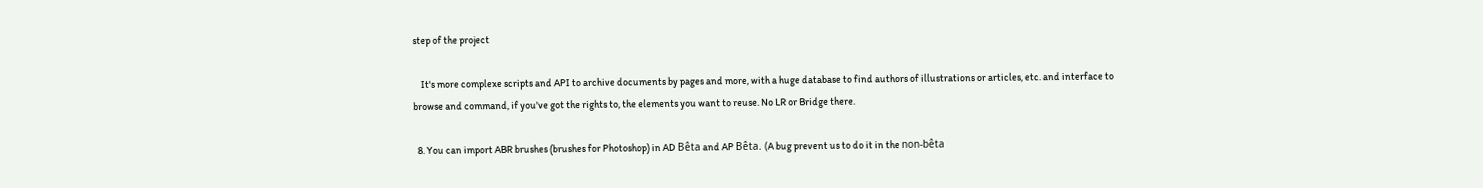step of the project

    It's more complexe scripts and API to archive documents by pages and more, with a huge database to find authors of illustrations or articles, etc. and interface to browse and command, if you've got the rights to, the elements you want to reuse. No LR or Bridge there.

  8. You can import ABR brushes (brushes for Photoshop) in AD Bêta and AP Bêta. (A bug prevent us to do it in the non-bêta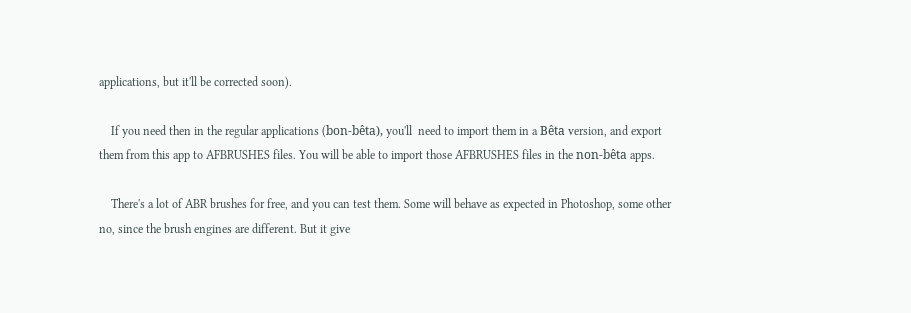applications, but it'll be corrected soon).

    If you need then in the regular applications (bon-bêta), you'll  need to import them in a Bêta version, and export them from this app to AFBRUSHES files. You will be able to import those AFBRUSHES files in the non-bêta apps.

    There's a lot of ABR brushes for free, and you can test them. Some will behave as expected in Photoshop, some other no, since the brush engines are different. But it give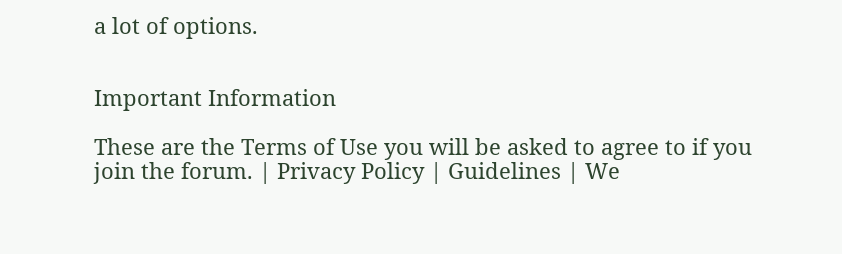a lot of options.


Important Information

These are the Terms of Use you will be asked to agree to if you join the forum. | Privacy Policy | Guidelines | We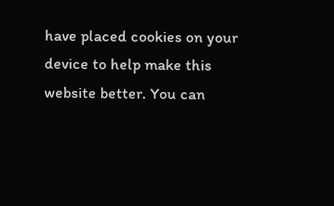have placed cookies on your device to help make this website better. You can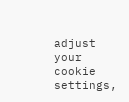adjust your cookie settings,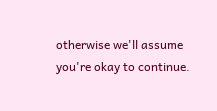otherwise we'll assume you're okay to continue.